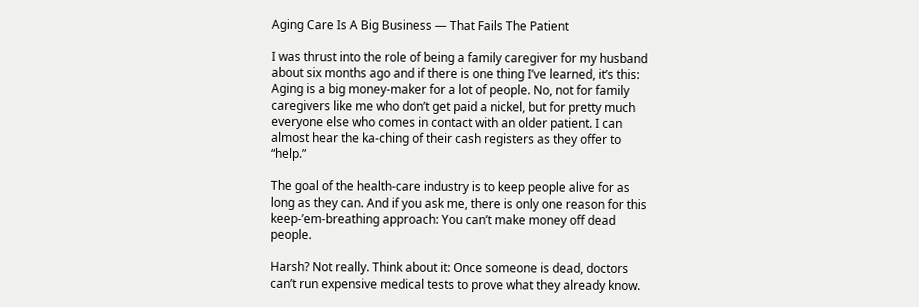Aging Care Is A Big Business — That Fails The Patient

I was thrust into the role of being a family caregiver for my husband about six months ago and if there is one thing I’ve learned, it’s this: Aging is a big money-maker for a lot of people. No, not for family caregivers like me who don’t get paid a nickel, but for pretty much everyone else who comes in contact with an older patient. I can almost hear the ka-ching of their cash registers as they offer to “help.”

The goal of the health-care industry is to keep people alive for as long as they can. And if you ask me, there is only one reason for this keep-’em-breathing approach: You can’t make money off dead people.

Harsh? Not really. Think about it: Once someone is dead, doctors can’t run expensive medical tests to prove what they already know.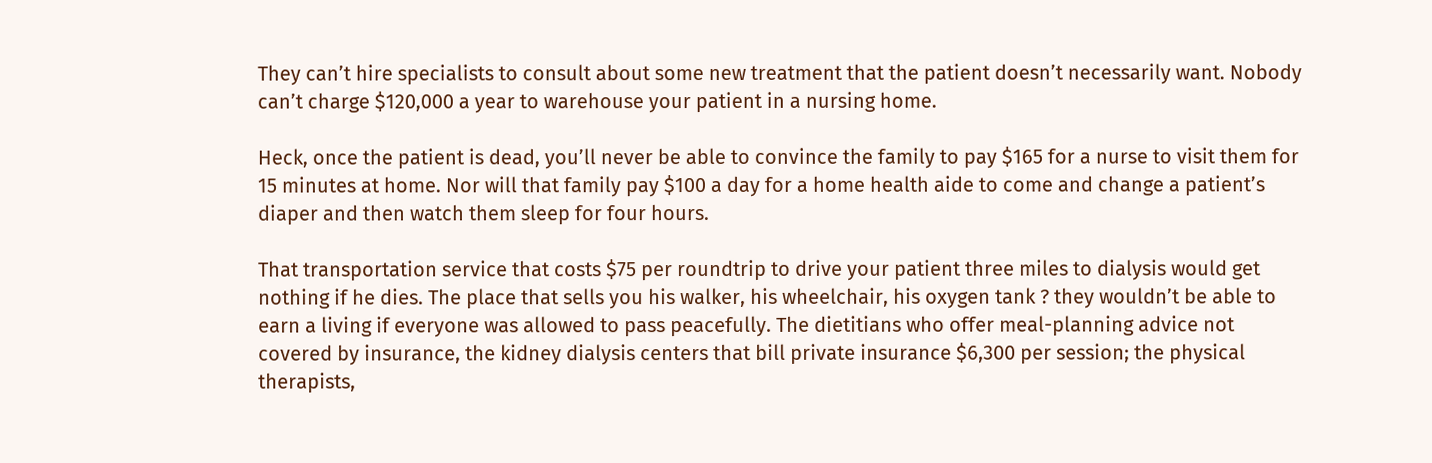They can’t hire specialists to consult about some new treatment that the patient doesn’t necessarily want. Nobody can’t charge $120,000 a year to warehouse your patient in a nursing home.

Heck, once the patient is dead, you’ll never be able to convince the family to pay $165 for a nurse to visit them for 15 minutes at home. Nor will that family pay $100 a day for a home health aide to come and change a patient’s diaper and then watch them sleep for four hours.

That transportation service that costs $75 per roundtrip to drive your patient three miles to dialysis would get nothing if he dies. The place that sells you his walker, his wheelchair, his oxygen tank ? they wouldn’t be able to earn a living if everyone was allowed to pass peacefully. The dietitians who offer meal-planning advice not covered by insurance, the kidney dialysis centers that bill private insurance $6,300 per session; the physical therapists,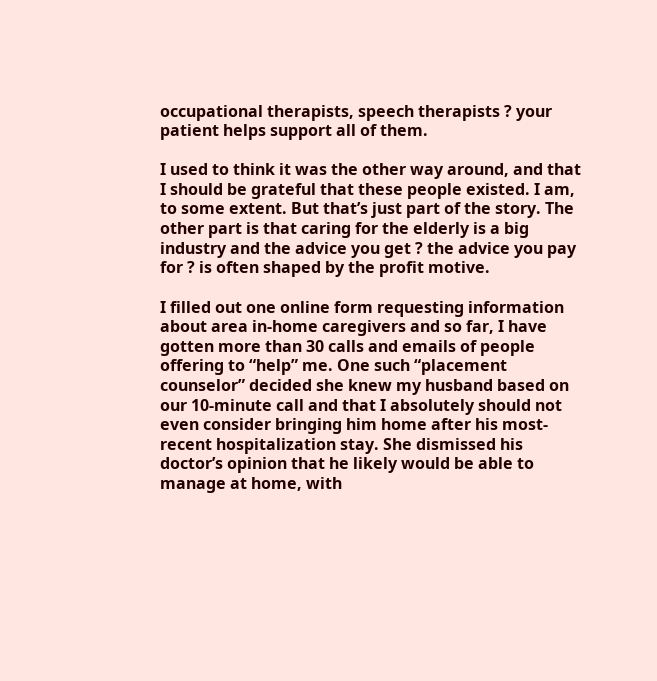occupational therapists, speech therapists ? your patient helps support all of them.

I used to think it was the other way around, and that I should be grateful that these people existed. I am, to some extent. But that’s just part of the story. The other part is that caring for the elderly is a big industry and the advice you get ? the advice you pay for ? is often shaped by the profit motive.

I filled out one online form requesting information about area in-home caregivers and so far, I have gotten more than 30 calls and emails of people offering to “help” me. One such “placement counselor” decided she knew my husband based on our 10-minute call and that I absolutely should not even consider bringing him home after his most-recent hospitalization stay. She dismissed his doctor’s opinion that he likely would be able to manage at home, with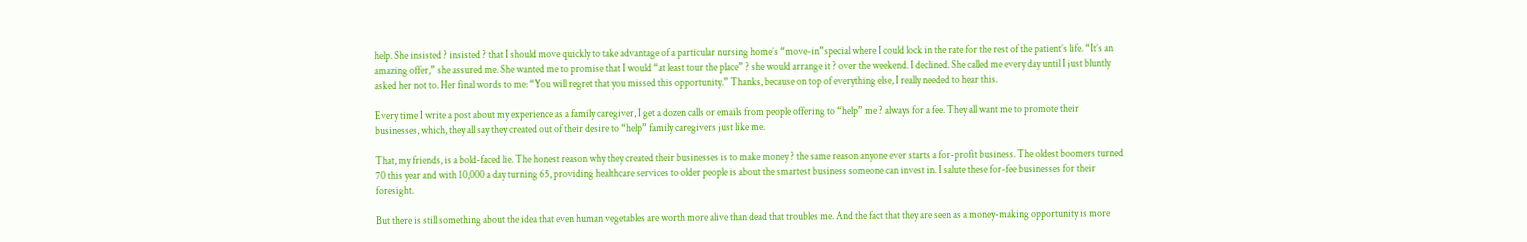help. She insisted ? insisted ? that I should move quickly to take advantage of a particular nursing home’s “move-in”special where I could lock in the rate for the rest of the patient’s life. “It’s an amazing offer,” she assured me. She wanted me to promise that I would “at least tour the place” ? she would arrange it ? over the weekend. I declined. She called me every day until I just bluntly asked her not to. Her final words to me: “You will regret that you missed this opportunity.” Thanks, because on top of everything else, I really needed to hear this.

Every time I write a post about my experience as a family caregiver, I get a dozen calls or emails from people offering to “help” me ? always for a fee. They all want me to promote their businesses, which, they all say they created out of their desire to “help” family caregivers just like me.

That, my friends, is a bold-faced lie. The honest reason why they created their businesses is to make money ? the same reason anyone ever starts a for-profit business. The oldest boomers turned 70 this year and with 10,000 a day turning 65, providing healthcare services to older people is about the smartest business someone can invest in. I salute these for-fee businesses for their foresight.

But there is still something about the idea that even human vegetables are worth more alive than dead that troubles me. And the fact that they are seen as a money-making opportunity is more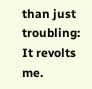than just troubling: It revolts me.